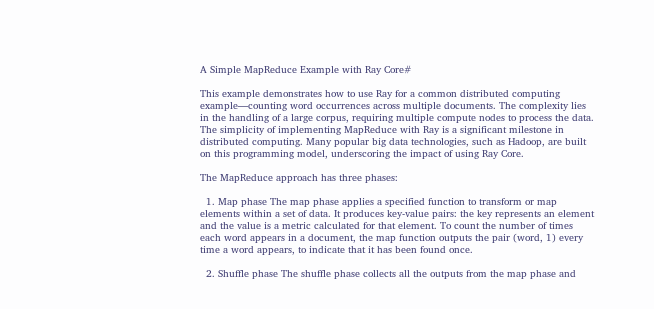A Simple MapReduce Example with Ray Core#

This example demonstrates how to use Ray for a common distributed computing example––counting word occurrences across multiple documents. The complexity lies in the handling of a large corpus, requiring multiple compute nodes to process the data. The simplicity of implementing MapReduce with Ray is a significant milestone in distributed computing. Many popular big data technologies, such as Hadoop, are built on this programming model, underscoring the impact of using Ray Core.

The MapReduce approach has three phases:

  1. Map phase The map phase applies a specified function to transform or map elements within a set of data. It produces key-value pairs: the key represents an element and the value is a metric calculated for that element. To count the number of times each word appears in a document, the map function outputs the pair (word, 1) every time a word appears, to indicate that it has been found once.

  2. Shuffle phase The shuffle phase collects all the outputs from the map phase and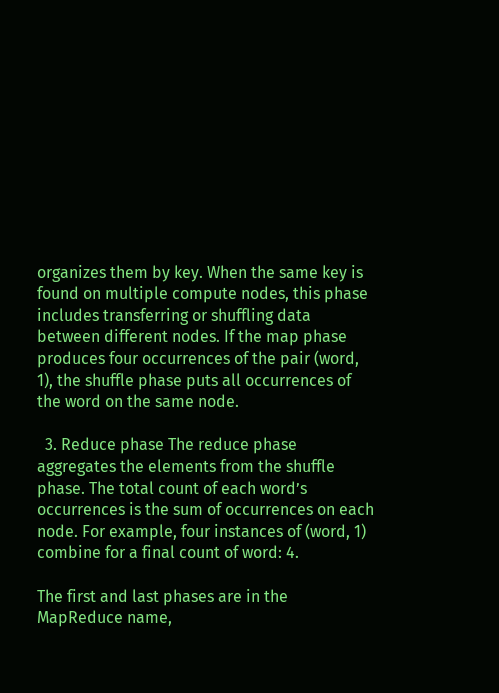organizes them by key. When the same key is found on multiple compute nodes, this phase includes transferring or shuffling data between different nodes. If the map phase produces four occurrences of the pair (word, 1), the shuffle phase puts all occurrences of the word on the same node.

  3. Reduce phase The reduce phase aggregates the elements from the shuffle phase. The total count of each word’s occurrences is the sum of occurrences on each node. For example, four instances of (word, 1) combine for a final count of word: 4.

The first and last phases are in the MapReduce name,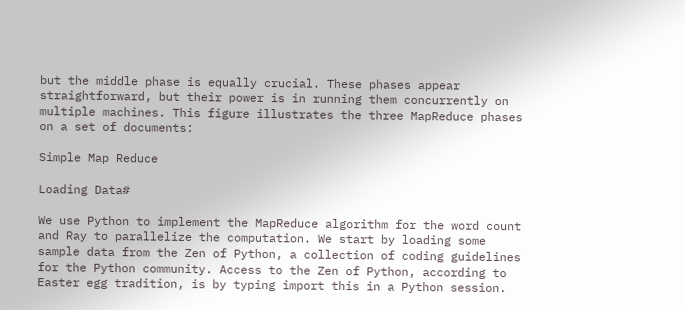but the middle phase is equally crucial. These phases appear straightforward, but their power is in running them concurrently on multiple machines. This figure illustrates the three MapReduce phases on a set of documents:

Simple Map Reduce

Loading Data#

We use Python to implement the MapReduce algorithm for the word count and Ray to parallelize the computation. We start by loading some sample data from the Zen of Python, a collection of coding guidelines for the Python community. Access to the Zen of Python, according to Easter egg tradition, is by typing import this in a Python session.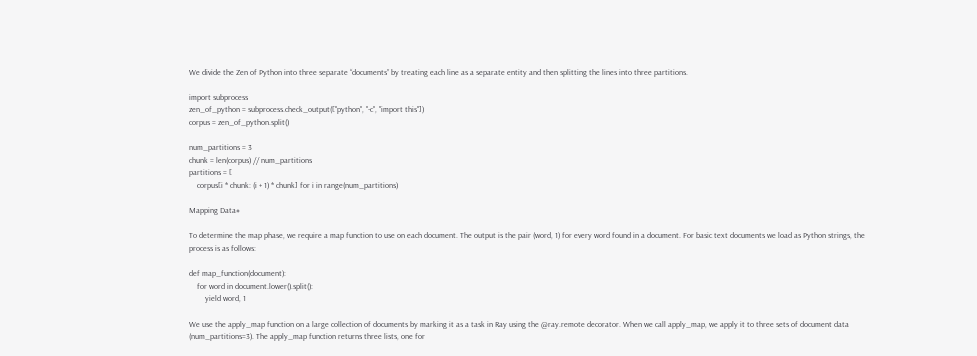We divide the Zen of Python into three separate “documents” by treating each line as a separate entity and then splitting the lines into three partitions.

import subprocess
zen_of_python = subprocess.check_output(["python", "-c", "import this"])
corpus = zen_of_python.split()

num_partitions = 3
chunk = len(corpus) // num_partitions
partitions = [
    corpus[i * chunk: (i + 1) * chunk] for i in range(num_partitions)

Mapping Data#

To determine the map phase, we require a map function to use on each document. The output is the pair (word, 1) for every word found in a document. For basic text documents we load as Python strings, the process is as follows:

def map_function(document):
    for word in document.lower().split():
        yield word, 1

We use the apply_map function on a large collection of documents by marking it as a task in Ray using the @ray.remote decorator. When we call apply_map, we apply it to three sets of document data (num_partitions=3). The apply_map function returns three lists, one for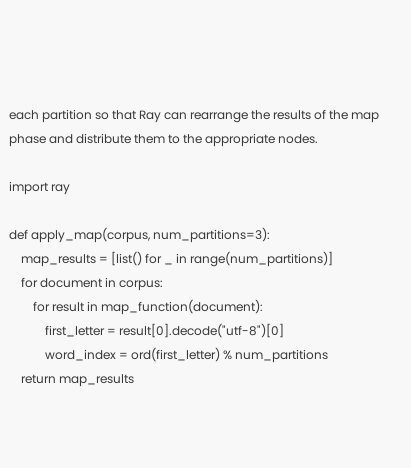each partition so that Ray can rearrange the results of the map phase and distribute them to the appropriate nodes.

import ray

def apply_map(corpus, num_partitions=3):
    map_results = [list() for _ in range(num_partitions)]
    for document in corpus:
        for result in map_function(document):
            first_letter = result[0].decode("utf-8")[0]
            word_index = ord(first_letter) % num_partitions
    return map_results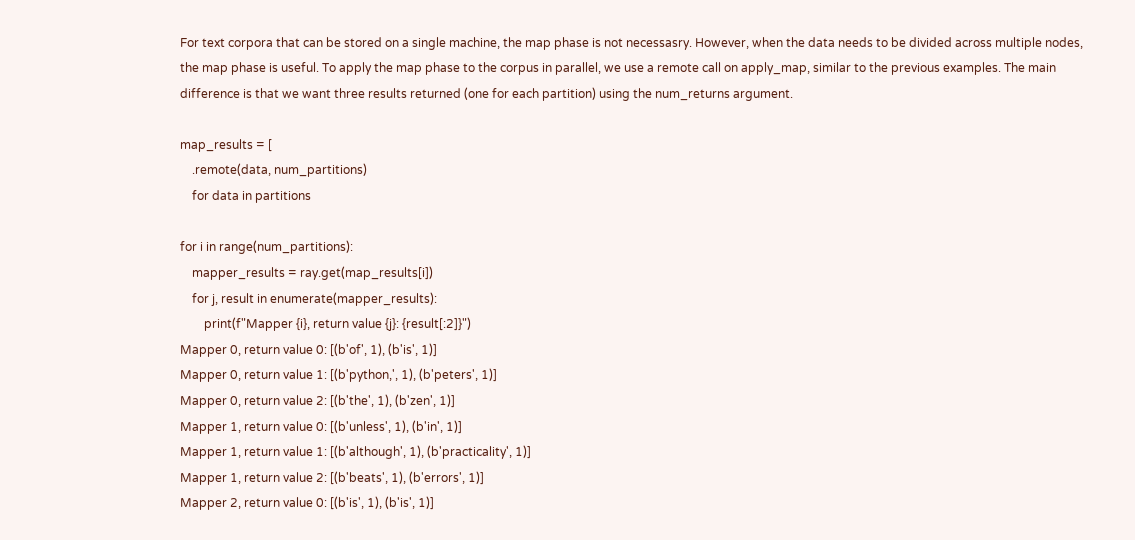For text corpora that can be stored on a single machine, the map phase is not necessasry. However, when the data needs to be divided across multiple nodes, the map phase is useful. To apply the map phase to the corpus in parallel, we use a remote call on apply_map, similar to the previous examples. The main difference is that we want three results returned (one for each partition) using the num_returns argument.

map_results = [
    .remote(data, num_partitions)
    for data in partitions

for i in range(num_partitions):
    mapper_results = ray.get(map_results[i])
    for j, result in enumerate(mapper_results):
        print(f"Mapper {i}, return value {j}: {result[:2]}")
Mapper 0, return value 0: [(b'of', 1), (b'is', 1)]
Mapper 0, return value 1: [(b'python,', 1), (b'peters', 1)]
Mapper 0, return value 2: [(b'the', 1), (b'zen', 1)]
Mapper 1, return value 0: [(b'unless', 1), (b'in', 1)]
Mapper 1, return value 1: [(b'although', 1), (b'practicality', 1)]
Mapper 1, return value 2: [(b'beats', 1), (b'errors', 1)]
Mapper 2, return value 0: [(b'is', 1), (b'is', 1)]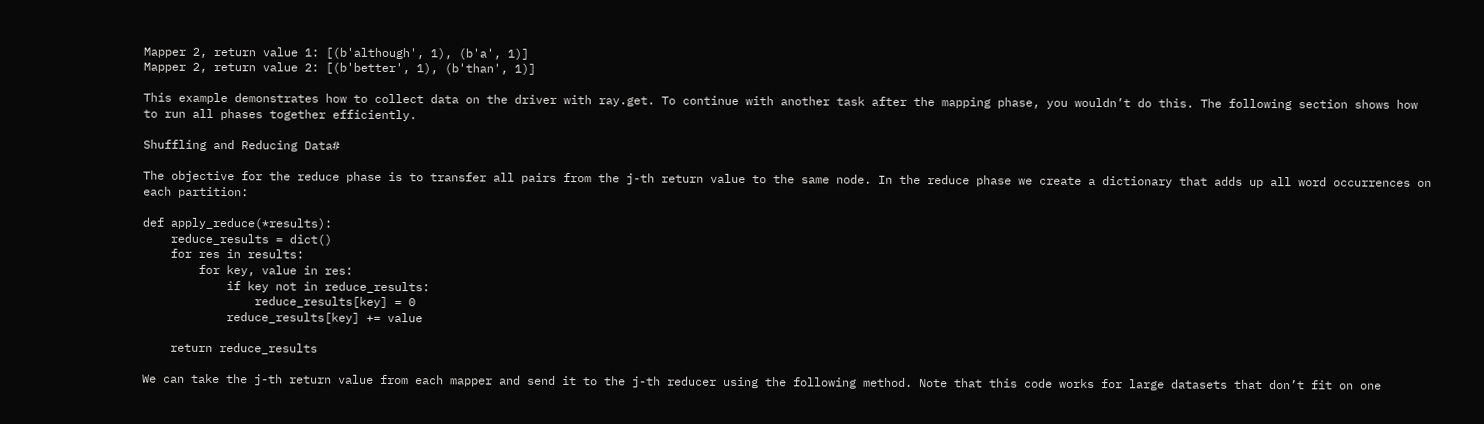Mapper 2, return value 1: [(b'although', 1), (b'a', 1)]
Mapper 2, return value 2: [(b'better', 1), (b'than', 1)]

This example demonstrates how to collect data on the driver with ray.get. To continue with another task after the mapping phase, you wouldn’t do this. The following section shows how to run all phases together efficiently.

Shuffling and Reducing Data#

The objective for the reduce phase is to transfer all pairs from the j-th return value to the same node. In the reduce phase we create a dictionary that adds up all word occurrences on each partition:

def apply_reduce(*results):
    reduce_results = dict()
    for res in results:
        for key, value in res:
            if key not in reduce_results:
                reduce_results[key] = 0
            reduce_results[key] += value

    return reduce_results

We can take the j-th return value from each mapper and send it to the j-th reducer using the following method. Note that this code works for large datasets that don’t fit on one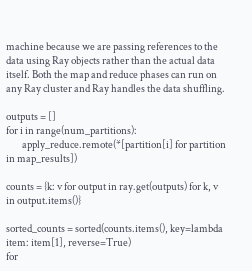machine because we are passing references to the data using Ray objects rather than the actual data itself. Both the map and reduce phases can run on any Ray cluster and Ray handles the data shuffling.

outputs = []
for i in range(num_partitions):
        apply_reduce.remote(*[partition[i] for partition in map_results])

counts = {k: v for output in ray.get(outputs) for k, v in output.items()}

sorted_counts = sorted(counts.items(), key=lambda item: item[1], reverse=True)
for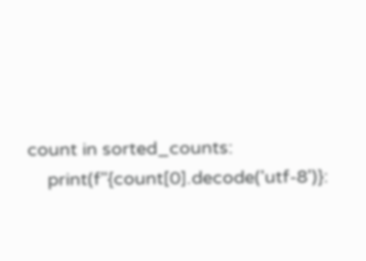count in sorted_counts:
    print(f"{count[0].decode('utf-8')}: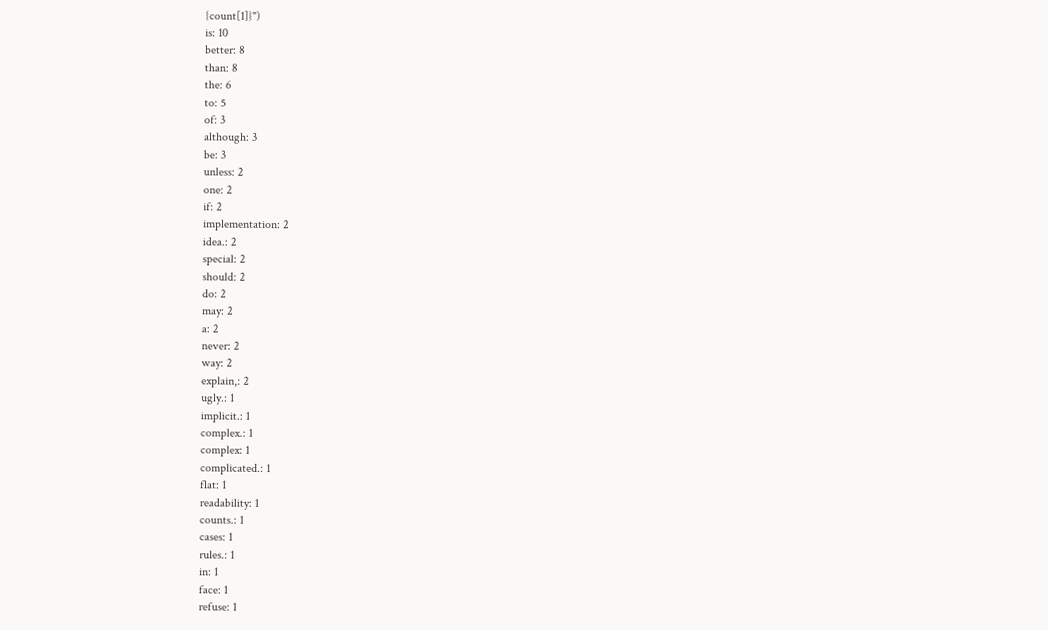{count[1]}")
is: 10
better: 8
than: 8
the: 6
to: 5
of: 3
although: 3
be: 3
unless: 2
one: 2
if: 2
implementation: 2
idea.: 2
special: 2
should: 2
do: 2
may: 2
a: 2
never: 2
way: 2
explain,: 2
ugly.: 1
implicit.: 1
complex.: 1
complex: 1
complicated.: 1
flat: 1
readability: 1
counts.: 1
cases: 1
rules.: 1
in: 1
face: 1
refuse: 1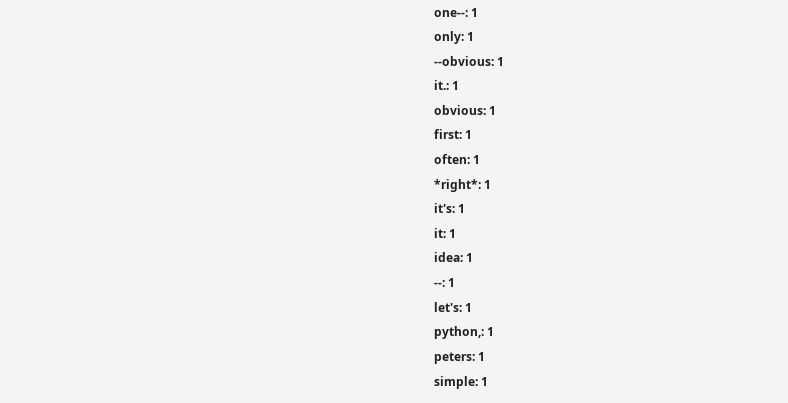one--: 1
only: 1
--obvious: 1
it.: 1
obvious: 1
first: 1
often: 1
*right*: 1
it's: 1
it: 1
idea: 1
--: 1
let's: 1
python,: 1
peters: 1
simple: 1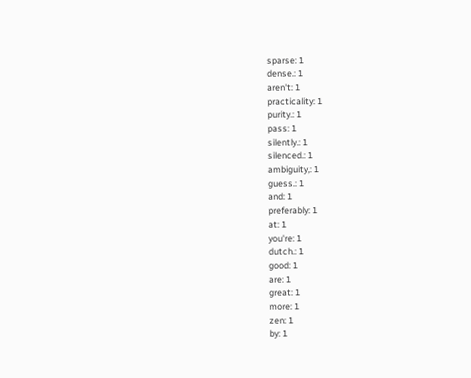sparse: 1
dense.: 1
aren't: 1
practicality: 1
purity.: 1
pass: 1
silently.: 1
silenced.: 1
ambiguity,: 1
guess.: 1
and: 1
preferably: 1
at: 1
you're: 1
dutch.: 1
good: 1
are: 1
great: 1
more: 1
zen: 1
by: 1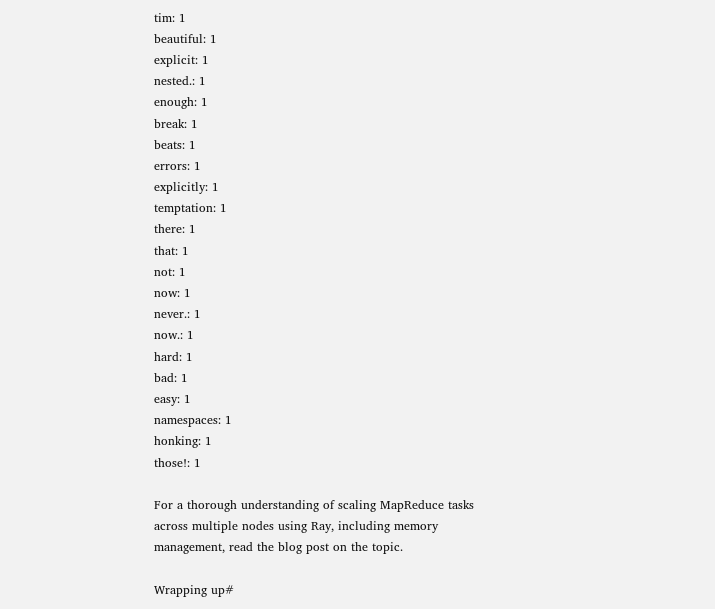tim: 1
beautiful: 1
explicit: 1
nested.: 1
enough: 1
break: 1
beats: 1
errors: 1
explicitly: 1
temptation: 1
there: 1
that: 1
not: 1
now: 1
never.: 1
now.: 1
hard: 1
bad: 1
easy: 1
namespaces: 1
honking: 1
those!: 1

For a thorough understanding of scaling MapReduce tasks across multiple nodes using Ray, including memory management, read the blog post on the topic.

Wrapping up#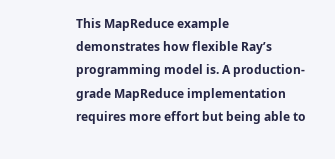This MapReduce example demonstrates how flexible Ray’s programming model is. A production-grade MapReduce implementation requires more effort but being able to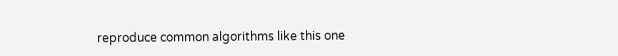reproduce common algorithms like this one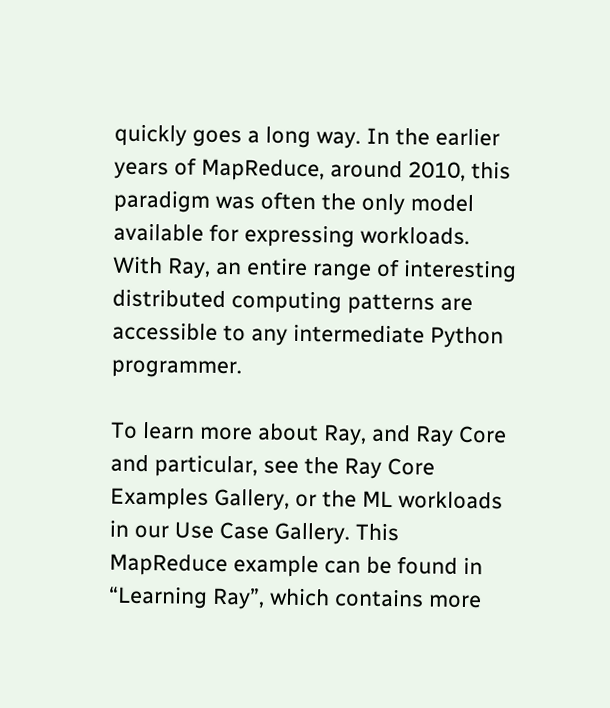quickly goes a long way. In the earlier years of MapReduce, around 2010, this paradigm was often the only model available for expressing workloads. With Ray, an entire range of interesting distributed computing patterns are accessible to any intermediate Python programmer.

To learn more about Ray, and Ray Core and particular, see the Ray Core Examples Gallery, or the ML workloads in our Use Case Gallery. This MapReduce example can be found in “Learning Ray”, which contains more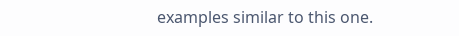examples similar to this one.